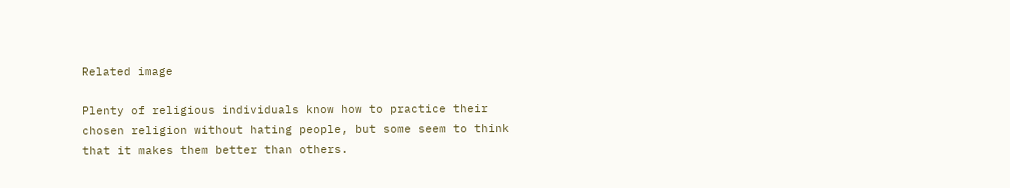Related image

Plenty of religious individuals know how to practice their chosen religion without hating people, but some seem to think that it makes them better than others.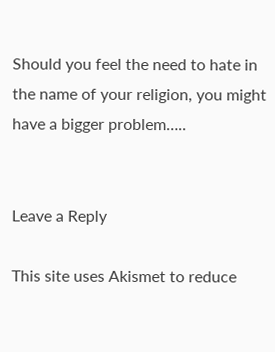Should you feel the need to hate in the name of your religion, you might have a bigger problem…..


Leave a Reply

This site uses Akismet to reduce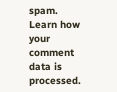spam. Learn how your comment data is processed.